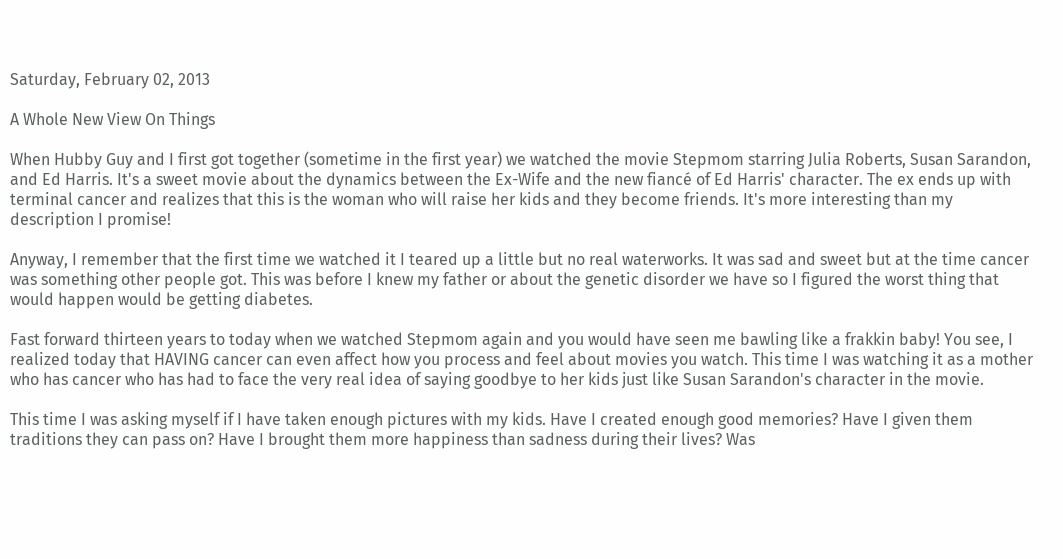Saturday, February 02, 2013

A Whole New View On Things

When Hubby Guy and I first got together (sometime in the first year) we watched the movie Stepmom starring Julia Roberts, Susan Sarandon, and Ed Harris. It's a sweet movie about the dynamics between the Ex-Wife and the new fiancé of Ed Harris' character. The ex ends up with terminal cancer and realizes that this is the woman who will raise her kids and they become friends. It's more interesting than my description I promise!

Anyway, I remember that the first time we watched it I teared up a little but no real waterworks. It was sad and sweet but at the time cancer was something other people got. This was before I knew my father or about the genetic disorder we have so I figured the worst thing that would happen would be getting diabetes.

Fast forward thirteen years to today when we watched Stepmom again and you would have seen me bawling like a frakkin baby! You see, I realized today that HAVING cancer can even affect how you process and feel about movies you watch. This time I was watching it as a mother who has cancer who has had to face the very real idea of saying goodbye to her kids just like Susan Sarandon's character in the movie.

This time I was asking myself if I have taken enough pictures with my kids. Have I created enough good memories? Have I given them traditions they can pass on? Have I brought them more happiness than sadness during their lives? Was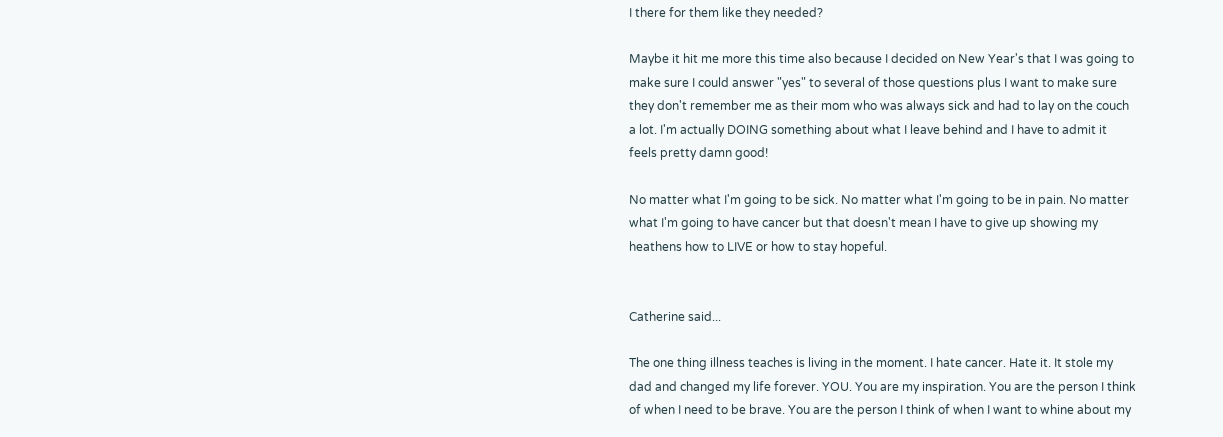I there for them like they needed?

Maybe it hit me more this time also because I decided on New Year's that I was going to make sure I could answer "yes" to several of those questions plus I want to make sure they don't remember me as their mom who was always sick and had to lay on the couch a lot. I'm actually DOING something about what I leave behind and I have to admit it feels pretty damn good!

No matter what I'm going to be sick. No matter what I'm going to be in pain. No matter what I'm going to have cancer but that doesn't mean I have to give up showing my heathens how to LIVE or how to stay hopeful.


Catherine said...

The one thing illness teaches is living in the moment. I hate cancer. Hate it. It stole my dad and changed my life forever. YOU. You are my inspiration. You are the person I think of when I need to be brave. You are the person I think of when I want to whine about my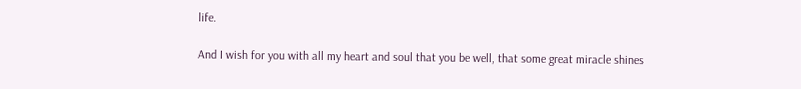life.

And I wish for you with all my heart and soul that you be well, that some great miracle shines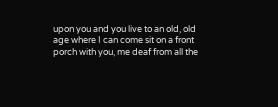upon you and you live to an old, old age where I can come sit on a front porch with you, me deaf from all the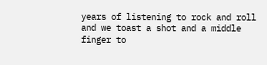years of listening to rock and roll and we toast a shot and a middle finger to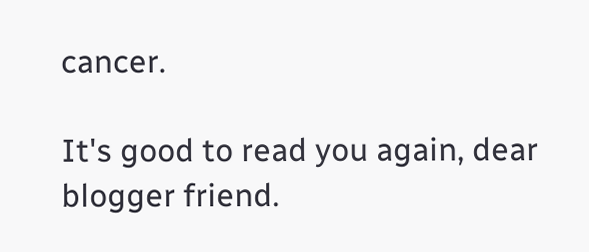cancer.

It's good to read you again, dear blogger friend.